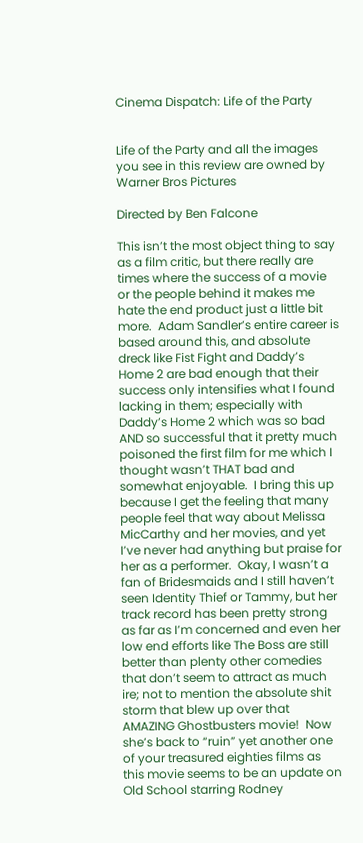Cinema Dispatch: Life of the Party


Life of the Party and all the images you see in this review are owned by Warner Bros Pictures

Directed by Ben Falcone

This isn’t the most object thing to say as a film critic, but there really are times where the success of a movie or the people behind it makes me hate the end product just a little bit more.  Adam Sandler’s entire career is based around this, and absolute dreck like Fist Fight and Daddy’s Home 2 are bad enough that their success only intensifies what I found lacking in them; especially with Daddy’s Home 2 which was so bad AND so successful that it pretty much poisoned the first film for me which I thought wasn’t THAT bad and somewhat enjoyable.  I bring this up because I get the feeling that many people feel that way about Melissa MicCarthy and her movies, and yet I’ve never had anything but praise for her as a performer.  Okay, I wasn’t a fan of Bridesmaids and I still haven’t seen Identity Thief or Tammy, but her track record has been pretty strong as far as I’m concerned and even her low end efforts like The Boss are still better than plenty other comedies that don’t seem to attract as much ire; not to mention the absolute shit storm that blew up over that AMAZING Ghostbusters movie!  Now she’s back to “ruin” yet another one of your treasured eighties films as this movie seems to be an update on Old School starring Rodney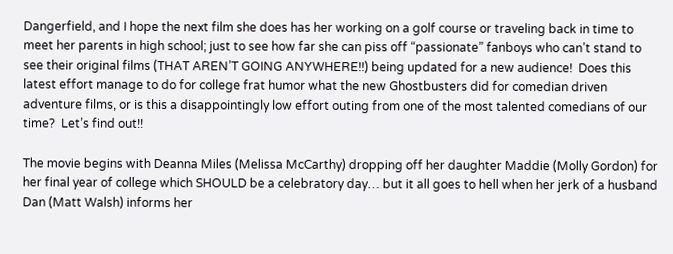Dangerfield, and I hope the next film she does has her working on a golf course or traveling back in time to meet her parents in high school; just to see how far she can piss off “passionate” fanboys who can’t stand to see their original films (THAT AREN’T GOING ANYWHERE!!) being updated for a new audience!  Does this latest effort manage to do for college frat humor what the new Ghostbusters did for comedian driven adventure films, or is this a disappointingly low effort outing from one of the most talented comedians of our time?  Let’s find out!!

The movie begins with Deanna Miles (Melissa McCarthy) dropping off her daughter Maddie (Molly Gordon) for her final year of college which SHOULD be a celebratory day… but it all goes to hell when her jerk of a husband Dan (Matt Walsh) informs her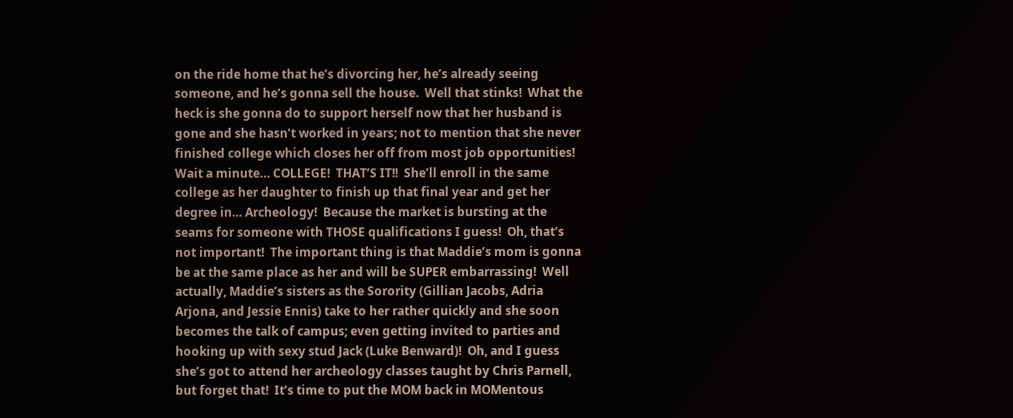on the ride home that he’s divorcing her, he’s already seeing someone, and he’s gonna sell the house.  Well that stinks!  What the heck is she gonna do to support herself now that her husband is gone and she hasn’t worked in years; not to mention that she never finished college which closes her off from most job opportunities!  Wait a minute… COLLEGE!  THAT’S IT!!  She’ll enroll in the same college as her daughter to finish up that final year and get her degree in… Archeology!  Because the market is bursting at the seams for someone with THOSE qualifications I guess!  Oh, that’s not important!  The important thing is that Maddie’s mom is gonna be at the same place as her and will be SUPER embarrassing!  Well actually, Maddie’s sisters as the Sorority (Gillian Jacobs, Adria Arjona, and Jessie Ennis) take to her rather quickly and she soon becomes the talk of campus; even getting invited to parties and hooking up with sexy stud Jack (Luke Benward)!  Oh, and I guess she’s got to attend her archeology classes taught by Chris Parnell, but forget that!  It’s time to put the MOM back in MOMentous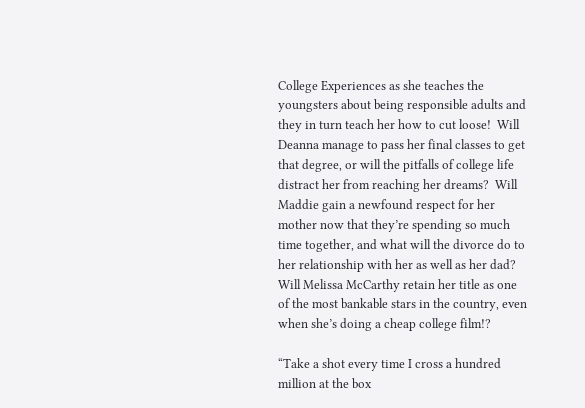College Experiences as she teaches the youngsters about being responsible adults and they in turn teach her how to cut loose!  Will Deanna manage to pass her final classes to get that degree, or will the pitfalls of college life distract her from reaching her dreams?  Will Maddie gain a newfound respect for her mother now that they’re spending so much time together, and what will the divorce do to her relationship with her as well as her dad?  Will Melissa McCarthy retain her title as one of the most bankable stars in the country, even when she’s doing a cheap college film!?

“Take a shot every time I cross a hundred million at the box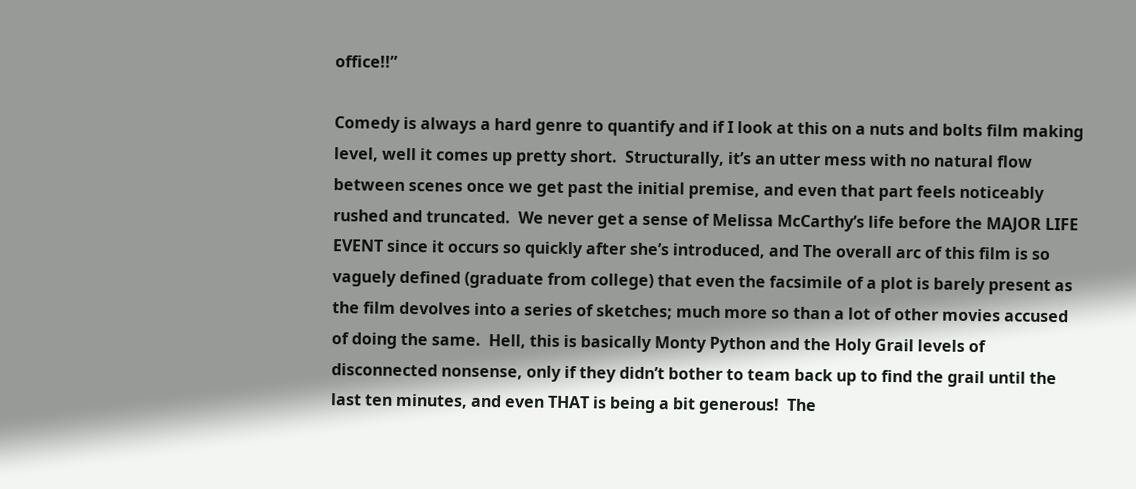office!!”

Comedy is always a hard genre to quantify and if I look at this on a nuts and bolts film making level, well it comes up pretty short.  Structurally, it’s an utter mess with no natural flow between scenes once we get past the initial premise, and even that part feels noticeably rushed and truncated.  We never get a sense of Melissa McCarthy’s life before the MAJOR LIFE EVENT since it occurs so quickly after she’s introduced, and The overall arc of this film is so vaguely defined (graduate from college) that even the facsimile of a plot is barely present as the film devolves into a series of sketches; much more so than a lot of other movies accused of doing the same.  Hell, this is basically Monty Python and the Holy Grail levels of disconnected nonsense, only if they didn’t bother to team back up to find the grail until the last ten minutes, and even THAT is being a bit generous!  The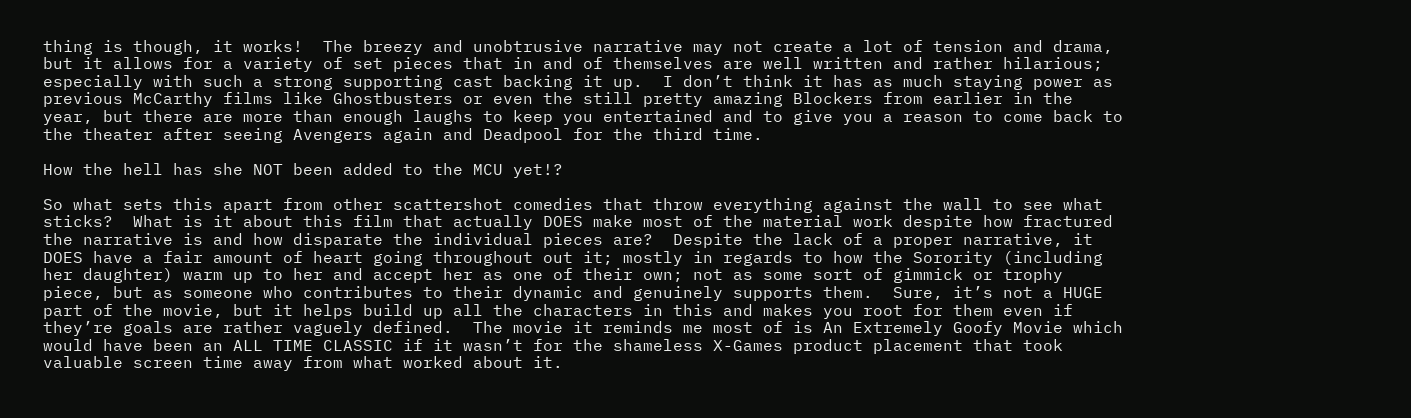thing is though, it works!  The breezy and unobtrusive narrative may not create a lot of tension and drama, but it allows for a variety of set pieces that in and of themselves are well written and rather hilarious; especially with such a strong supporting cast backing it up.  I don’t think it has as much staying power as previous McCarthy films like Ghostbusters or even the still pretty amazing Blockers from earlier in the year, but there are more than enough laughs to keep you entertained and to give you a reason to come back to the theater after seeing Avengers again and Deadpool for the third time.

How the hell has she NOT been added to the MCU yet!?

So what sets this apart from other scattershot comedies that throw everything against the wall to see what sticks?  What is it about this film that actually DOES make most of the material work despite how fractured the narrative is and how disparate the individual pieces are?  Despite the lack of a proper narrative, it DOES have a fair amount of heart going throughout out it; mostly in regards to how the Sorority (including her daughter) warm up to her and accept her as one of their own; not as some sort of gimmick or trophy piece, but as someone who contributes to their dynamic and genuinely supports them.  Sure, it’s not a HUGE part of the movie, but it helps build up all the characters in this and makes you root for them even if they’re goals are rather vaguely defined.  The movie it reminds me most of is An Extremely Goofy Movie which would have been an ALL TIME CLASSIC if it wasn’t for the shameless X-Games product placement that took valuable screen time away from what worked about it.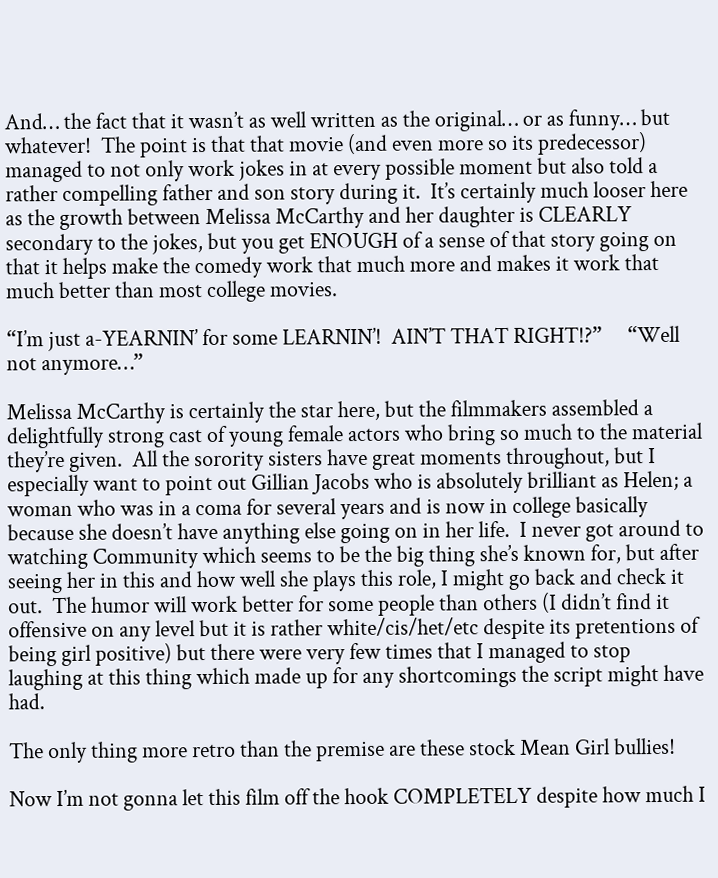And… the fact that it wasn’t as well written as the original… or as funny… but whatever!  The point is that that movie (and even more so its predecessor) managed to not only work jokes in at every possible moment but also told a rather compelling father and son story during it.  It’s certainly much looser here as the growth between Melissa McCarthy and her daughter is CLEARLY secondary to the jokes, but you get ENOUGH of a sense of that story going on that it helps make the comedy work that much more and makes it work that much better than most college movies.

“I’m just a-YEARNIN’ for some LEARNIN’!  AIN’T THAT RIGHT!?”     “Well not anymore…”

Melissa McCarthy is certainly the star here, but the filmmakers assembled a delightfully strong cast of young female actors who bring so much to the material they’re given.  All the sorority sisters have great moments throughout, but I especially want to point out Gillian Jacobs who is absolutely brilliant as Helen; a woman who was in a coma for several years and is now in college basically because she doesn’t have anything else going on in her life.  I never got around to watching Community which seems to be the big thing she’s known for, but after seeing her in this and how well she plays this role, I might go back and check it out.  The humor will work better for some people than others (I didn’t find it offensive on any level but it is rather white/cis/het/etc despite its pretentions of being girl positive) but there were very few times that I managed to stop laughing at this thing which made up for any shortcomings the script might have had.

The only thing more retro than the premise are these stock Mean Girl bullies!

Now I’m not gonna let this film off the hook COMPLETELY despite how much I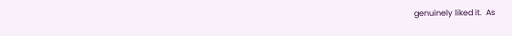genuinely liked it.  As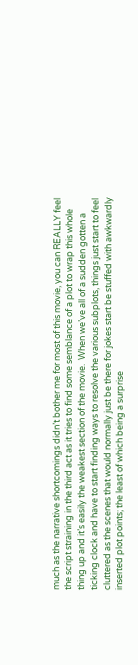much as the narrative shortcomings didn’t bother me for most of this movie, you can REALLY feel the script straining in the third act as it tries to find some semblance of a plot to wrap this whole thing up and it’s easily the weakest section of the movie.  When we’ve all of a sudden gotten a ticking clock and have to start finding ways to resolve the various subplots, things just start to feel cluttered as the scenes that would normally just be there for jokes start be stuffed with awkwardly inserted plot points; the least of which being a surprise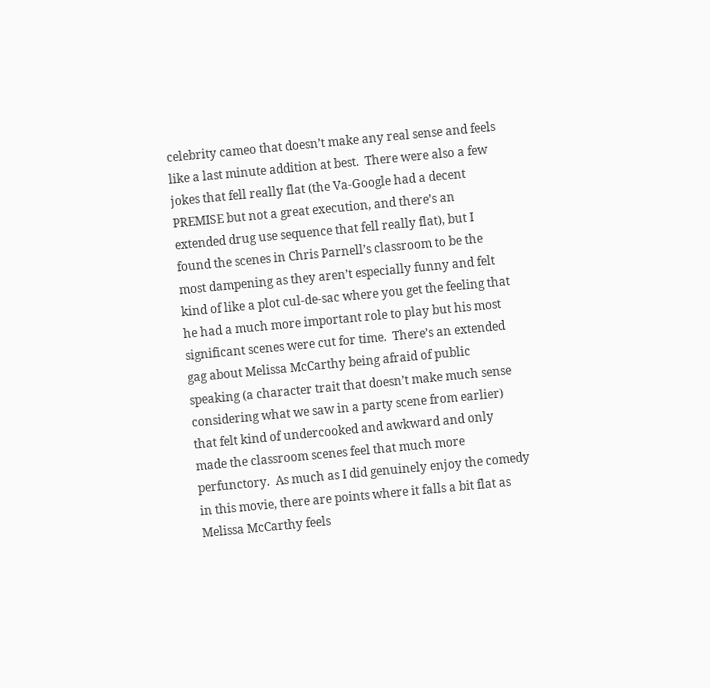celebrity cameo that doesn’t make any real sense and feels like a last minute addition at best.  There were also a few jokes that fell really flat (the Va-Google had a decent PREMISE but not a great execution, and there’s an extended drug use sequence that fell really flat), but I found the scenes in Chris Parnell’s classroom to be the most dampening as they aren’t especially funny and felt kind of like a plot cul-de-sac where you get the feeling that he had a much more important role to play but his most significant scenes were cut for time.  There’s an extended gag about Melissa McCarthy being afraid of public speaking (a character trait that doesn’t make much sense considering what we saw in a party scene from earlier) that felt kind of undercooked and awkward and only made the classroom scenes feel that much more perfunctory.  As much as I did genuinely enjoy the comedy in this movie, there are points where it falls a bit flat as Melissa McCarthy feels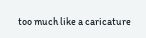too much like a caricature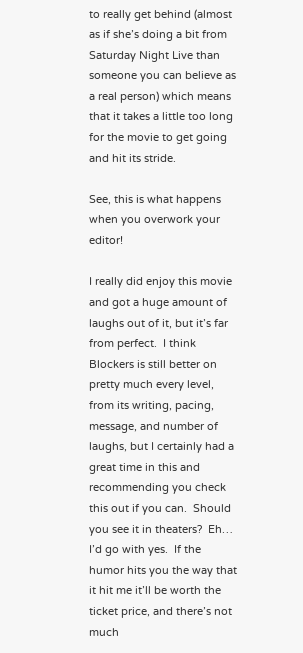to really get behind (almost as if she’s doing a bit from Saturday Night Live than someone you can believe as a real person) which means that it takes a little too long for the movie to get going and hit its stride.

See, this is what happens when you overwork your editor!

I really did enjoy this movie and got a huge amount of laughs out of it, but it’s far from perfect.  I think Blockers is still better on pretty much every level, from its writing, pacing, message, and number of laughs, but I certainly had a great time in this and recommending you check this out if you can.  Should you see it in theaters?  Eh… I’d go with yes.  If the humor hits you the way that it hit me it’ll be worth the ticket price, and there’s not much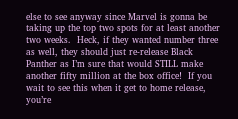else to see anyway since Marvel is gonna be taking up the top two spots for at least another two weeks.  Heck, if they wanted number three as well, they should just re-release Black Panther as I’m sure that would STILL make another fifty million at the box office!  If you wait to see this when it get to home release, you’re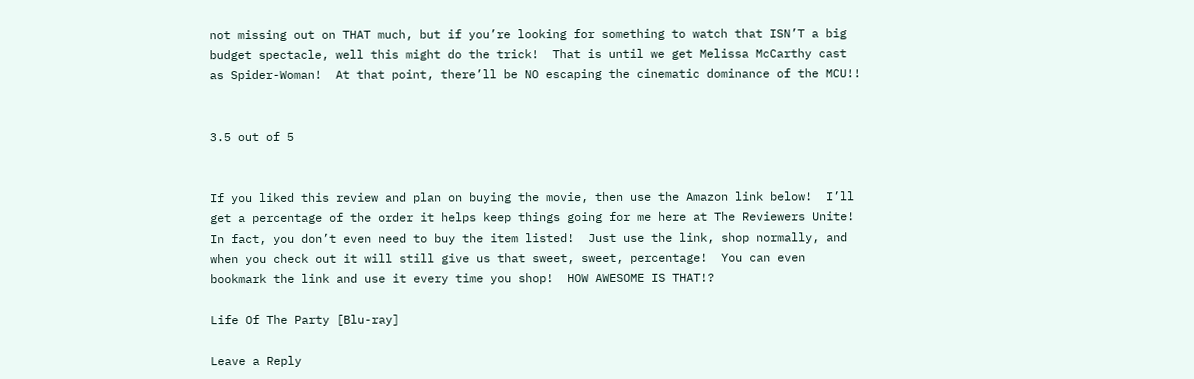not missing out on THAT much, but if you’re looking for something to watch that ISN’T a big budget spectacle, well this might do the trick!  That is until we get Melissa McCarthy cast as Spider-Woman!  At that point, there’ll be NO escaping the cinematic dominance of the MCU!!


3.5 out of 5


If you liked this review and plan on buying the movie, then use the Amazon link below!  I’ll get a percentage of the order it helps keep things going for me here at The Reviewers Unite!  In fact, you don’t even need to buy the item listed!  Just use the link, shop normally, and when you check out it will still give us that sweet, sweet, percentage!  You can even bookmark the link and use it every time you shop!  HOW AWESOME IS THAT!?

Life Of The Party [Blu-ray]

Leave a Reply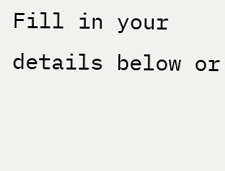Fill in your details below or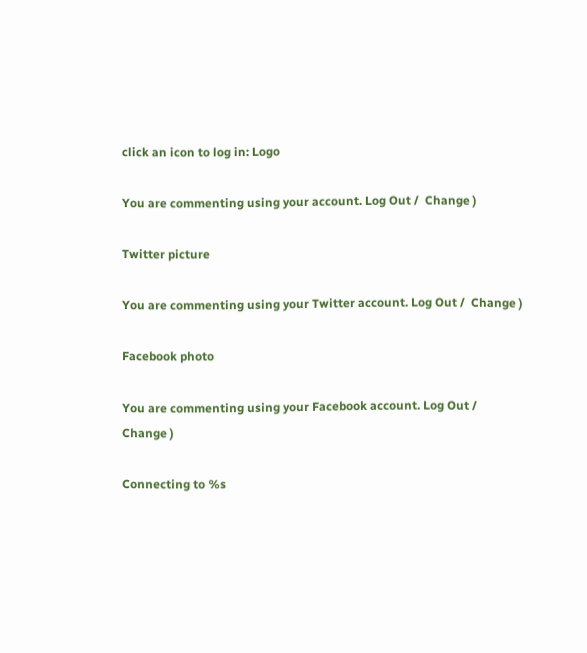click an icon to log in: Logo

You are commenting using your account. Log Out /  Change )

Twitter picture

You are commenting using your Twitter account. Log Out /  Change )

Facebook photo

You are commenting using your Facebook account. Log Out /  Change )

Connecting to %s